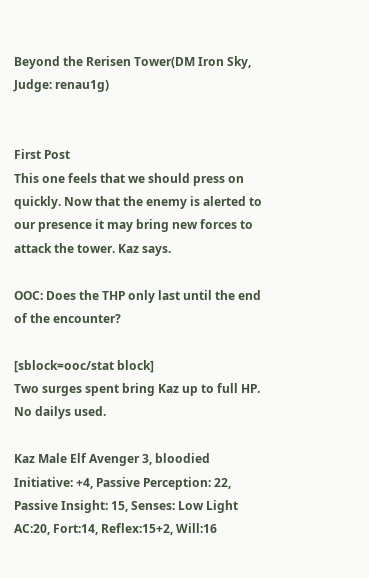Beyond the Rerisen Tower(DM Iron Sky, Judge: renau1g)


First Post
This one feels that we should press on quickly. Now that the enemy is alerted to our presence it may bring new forces to attack the tower. Kaz says.

OOC: Does the THP only last until the end of the encounter?

[sblock=ooc/stat block]
Two surges spent bring Kaz up to full HP. No dailys used.

Kaz Male Elf Avenger 3, bloodied
Initiative: +4, Passive Perception: 22, Passive Insight: 15, Senses: Low Light
AC:20, Fort:14, Reflex:15+2, Will:16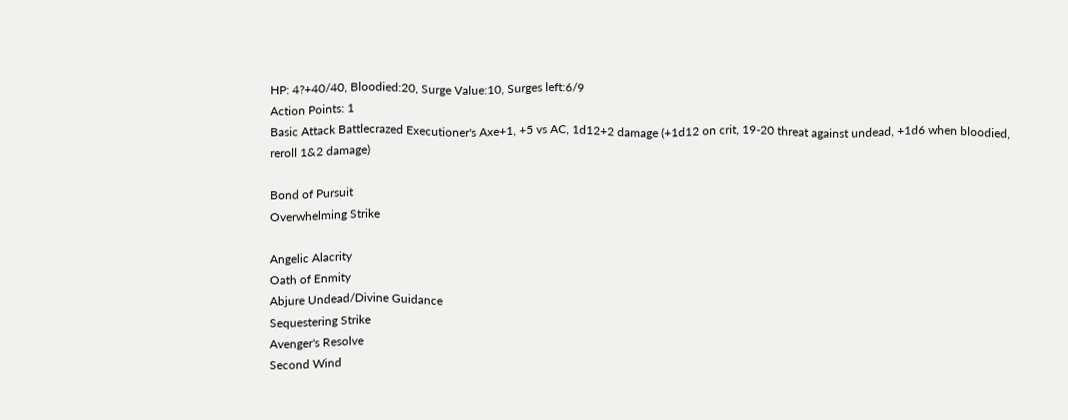HP: 4?+40/40, Bloodied:20, Surge Value:10, Surges left:6/9
Action Points: 1
Basic Attack Battlecrazed Executioner's Axe+1, +5 vs AC, 1d12+2 damage (+1d12 on crit, 19-20 threat against undead, +1d6 when bloodied, reroll 1&2 damage)

Bond of Pursuit
Overwhelming Strike

Angelic Alacrity
Oath of Enmity
Abjure Undead/Divine Guidance
Sequestering Strike
Avenger's Resolve
Second Wind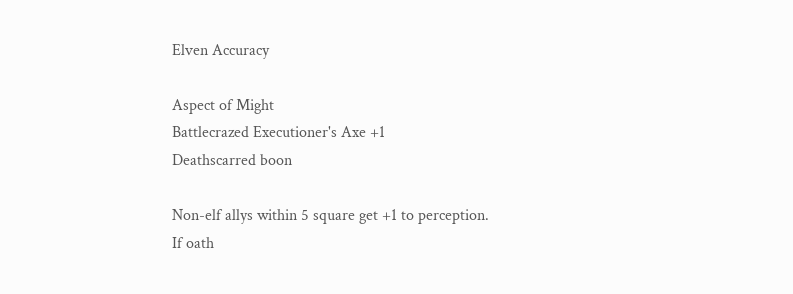Elven Accuracy

Aspect of Might
Battlecrazed Executioner's Axe +1
Deathscarred boon

Non-elf allys within 5 square get +1 to perception.
If oath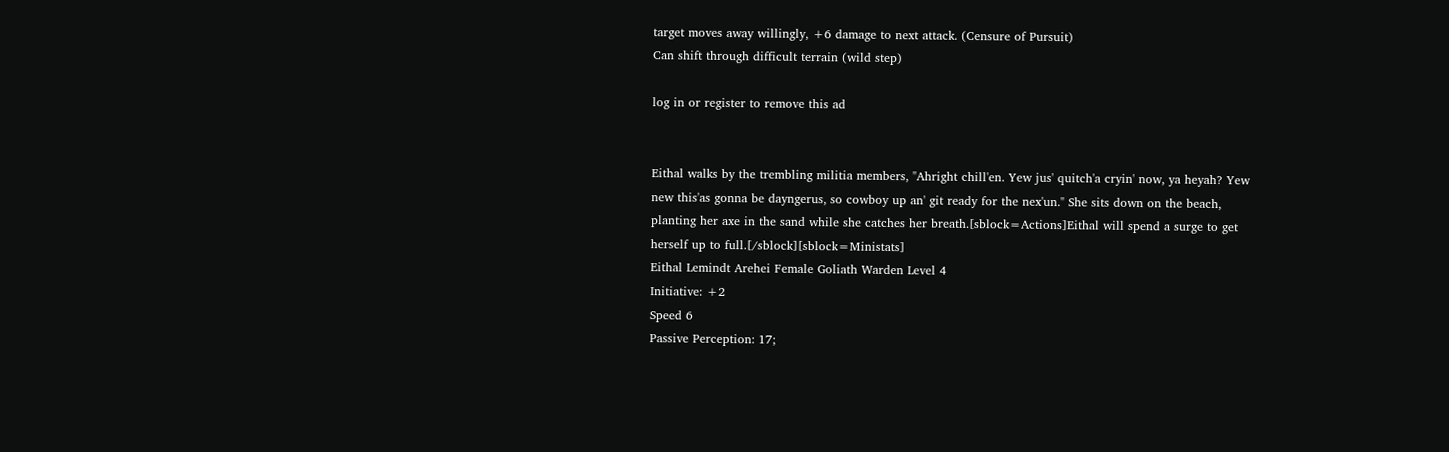target moves away willingly, +6 damage to next attack. (Censure of Pursuit)
Can shift through difficult terrain (wild step)

log in or register to remove this ad


Eithal walks by the trembling militia members, "Ahright chill'en. Yew jus' quitch'a cryin' now, ya heyah? Yew new this'as gonna be dayngerus, so cowboy up an' git ready for the nex'un." She sits down on the beach, planting her axe in the sand while she catches her breath.[sblock=Actions]Eithal will spend a surge to get herself up to full.[/sblock][sblock=Ministats]
Eithal Lemindt Arehei Female Goliath Warden Level 4
Initiative: +2
Speed 6
Passive Perception: 17;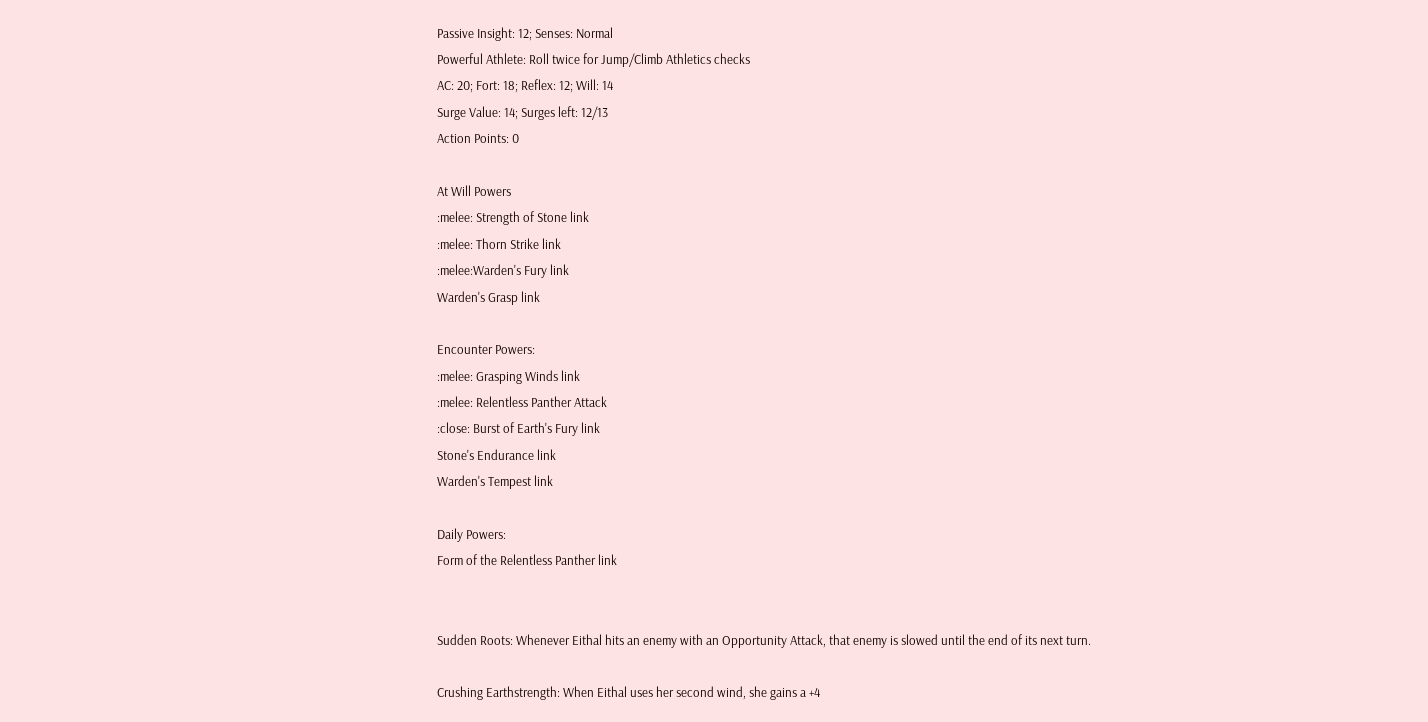Passive Insight: 12; Senses: Normal
Powerful Athlete: Roll twice for Jump/Climb Athletics checks
AC: 20; Fort: 18; Reflex: 12; Will: 14
Surge Value: 14; Surges left: 12/13
Action Points: 0

At Will Powers
:melee: Strength of Stone link
:melee: Thorn Strike link
:melee:Warden's Fury link
Warden's Grasp link

Encounter Powers:
:melee: Grasping Winds link
:melee: Relentless Panther Attack
:close: Burst of Earth's Fury link
Stone's Endurance link
Warden's Tempest link

Daily Powers:
Form of the Relentless Panther link


Sudden Roots: Whenever Eithal hits an enemy with an Opportunity Attack, that enemy is slowed until the end of its next turn.

Crushing Earthstrength: When Eithal uses her second wind, she gains a +4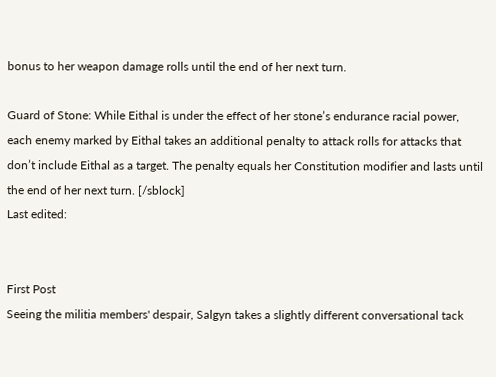bonus to her weapon damage rolls until the end of her next turn.

Guard of Stone: While Eithal is under the effect of her stone’s endurance racial power, each enemy marked by Eithal takes an additional penalty to attack rolls for attacks that don’t include Eithal as a target. The penalty equals her Constitution modifier and lasts until the end of her next turn. [/sblock]
Last edited:


First Post
Seeing the militia members' despair, Salgyn takes a slightly different conversational tack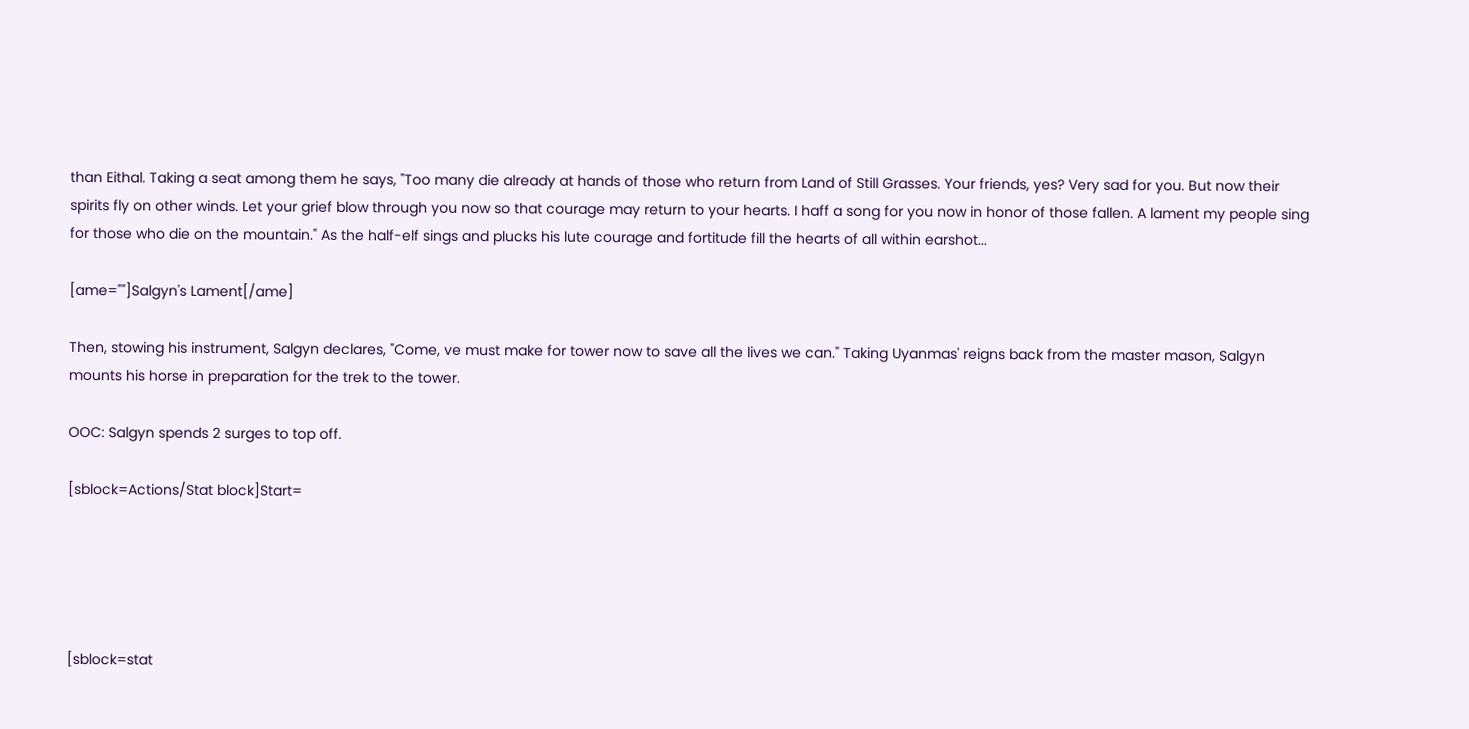than Eithal. Taking a seat among them he says, "Too many die already at hands of those who return from Land of Still Grasses. Your friends, yes? Very sad for you. But now their spirits fly on other winds. Let your grief blow through you now so that courage may return to your hearts. I haff a song for you now in honor of those fallen. A lament my people sing for those who die on the mountain." As the half-elf sings and plucks his lute courage and fortitude fill the hearts of all within earshot...

[ame=""]Salgyn's Lament[/ame]

Then, stowing his instrument, Salgyn declares, "Come, ve must make for tower now to save all the lives we can." Taking Uyanmas' reigns back from the master mason, Salgyn mounts his horse in preparation for the trek to the tower.

OOC: Salgyn spends 2 surges to top off.

[sblock=Actions/Stat block]Start=





[sblock=stat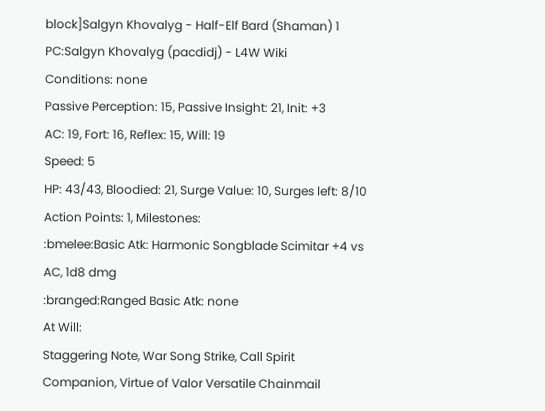block]Salgyn Khovalyg - Half-Elf Bard (Shaman) 1
PC:Salgyn Khovalyg (pacdidj) - L4W Wiki
Conditions: none
Passive Perception: 15, Passive Insight: 21, Init: +3
AC: 19, Fort: 16, Reflex: 15, Will: 19
Speed: 5
HP: 43/43, Bloodied: 21, Surge Value: 10, Surges left: 8/10
Action Points: 1, Milestones:
:bmelee:Basic Atk: Harmonic Songblade Scimitar +4 vs AC, 1d8 dmg
:branged:Ranged Basic Atk: none
At Will:
Staggering Note, War Song Strike, Call Spirit Companion, Virtue of Valor Versatile Chainmail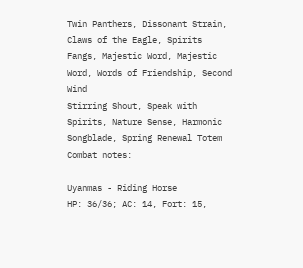Twin Panthers, Dissonant Strain, Claws of the Eagle, Spirits Fangs, Majestic Word, Majestic Word, Words of Friendship, Second Wind
Stirring Shout, Speak with Spirits, Nature Sense, Harmonic Songblade, Spring Renewal Totem
Combat notes:

Uyanmas - Riding Horse
HP: 36/36; AC: 14, Fort: 15,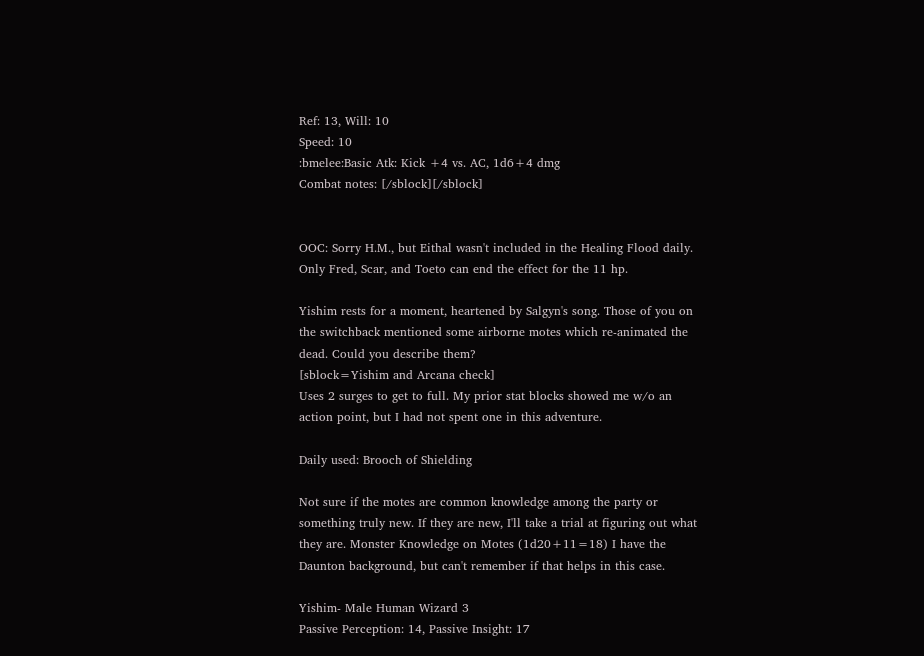Ref: 13, Will: 10
Speed: 10
:bmelee:Basic Atk: Kick +4 vs. AC, 1d6+4 dmg
Combat notes: [/sblock][/sblock]


OOC: Sorry H.M., but Eithal wasn't included in the Healing Flood daily. Only Fred, Scar, and Toeto can end the effect for the 11 hp.

Yishim rests for a moment, heartened by Salgyn's song. Those of you on the switchback mentioned some airborne motes which re-animated the dead. Could you describe them?
[sblock=Yishim and Arcana check]
Uses 2 surges to get to full. My prior stat blocks showed me w/o an action point, but I had not spent one in this adventure.

Daily used: Brooch of Shielding

Not sure if the motes are common knowledge among the party or something truly new. If they are new, I'll take a trial at figuring out what they are. Monster Knowledge on Motes (1d20+11=18) I have the Daunton background, but can't remember if that helps in this case.

Yishim- Male Human Wizard 3
Passive Perception: 14, Passive Insight: 17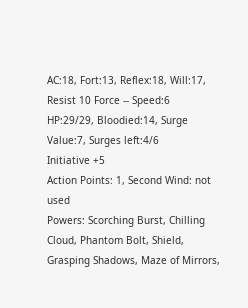AC:18, Fort:13, Reflex:18, Will:17, Resist 10 Force -- Speed:6
HP:29/29, Bloodied:14, Surge Value:7, Surges left:4/6
Initiative +5
Action Points: 1, Second Wind: not used
Powers: Scorching Burst, Chilling Cloud, Phantom Bolt, Shield, Grasping Shadows, Maze of Mirrors,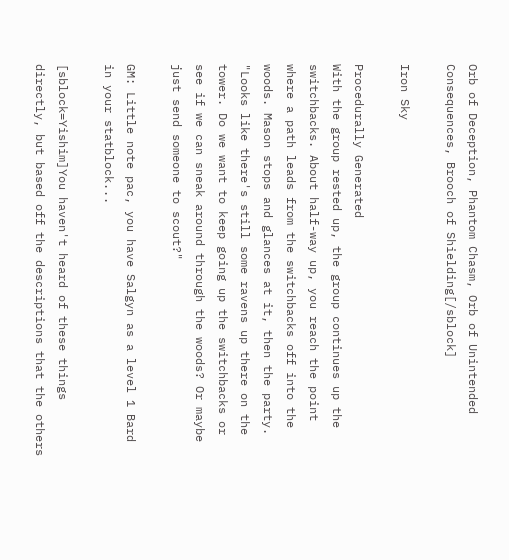Orb of Deception, Phantom Chasm, Orb of Unintended Consequences, Brooch of Shielding[/sblock]

Iron Sky

Procedurally Generated
With the group rested up, the group continues up the switchbacks. About half-way up, you reach the point where a path leads from the switchbacks off into the woods. Mason stops and glances at it, then the party. "Looks like there's still some ravens up there on the tower. Do we want to keep going up the switchbacks or see if we can sneak around through the woods? Or maybe just send someone to scout?"

GM: Little note pac, you have Salgyn as a level 1 Bard in your statblock...

[sblock=Yishim]You haven't heard of these things directly, but based off the descriptions that the others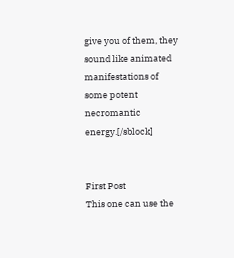give you of them, they sound like animated manifestations of some potent necromantic energy.[/sblock]


First Post
This one can use the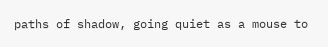paths of shadow, going quiet as a mouse to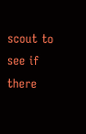scout to see if there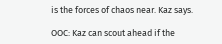is the forces of chaos near. Kaz says.

OOC: Kaz can scout ahead if the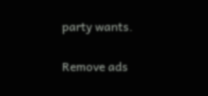party wants.

Remove ads